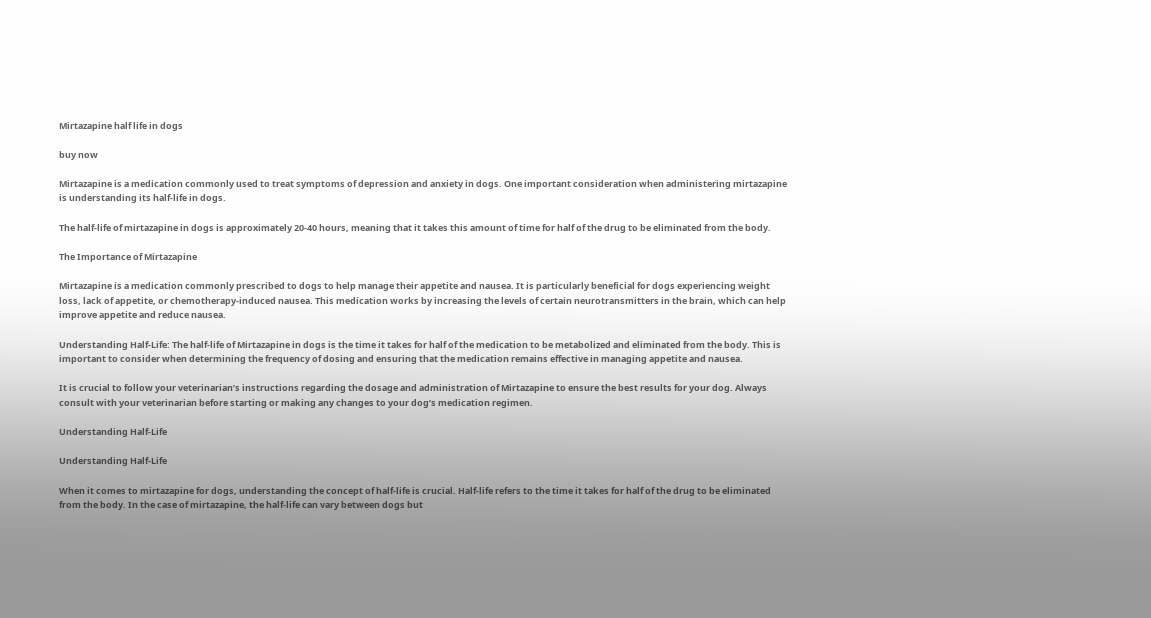Mirtazapine half life in dogs

buy now

Mirtazapine is a medication commonly used to treat symptoms of depression and anxiety in dogs. One important consideration when administering mirtazapine is understanding its half-life in dogs.

The half-life of mirtazapine in dogs is approximately 20-40 hours, meaning that it takes this amount of time for half of the drug to be eliminated from the body.

The Importance of Mirtazapine

Mirtazapine is a medication commonly prescribed to dogs to help manage their appetite and nausea. It is particularly beneficial for dogs experiencing weight loss, lack of appetite, or chemotherapy-induced nausea. This medication works by increasing the levels of certain neurotransmitters in the brain, which can help improve appetite and reduce nausea.

Understanding Half-Life: The half-life of Mirtazapine in dogs is the time it takes for half of the medication to be metabolized and eliminated from the body. This is important to consider when determining the frequency of dosing and ensuring that the medication remains effective in managing appetite and nausea.

It is crucial to follow your veterinarian’s instructions regarding the dosage and administration of Mirtazapine to ensure the best results for your dog. Always consult with your veterinarian before starting or making any changes to your dog’s medication regimen.

Understanding Half-Life

Understanding Half-Life

When it comes to mirtazapine for dogs, understanding the concept of half-life is crucial. Half-life refers to the time it takes for half of the drug to be eliminated from the body. In the case of mirtazapine, the half-life can vary between dogs but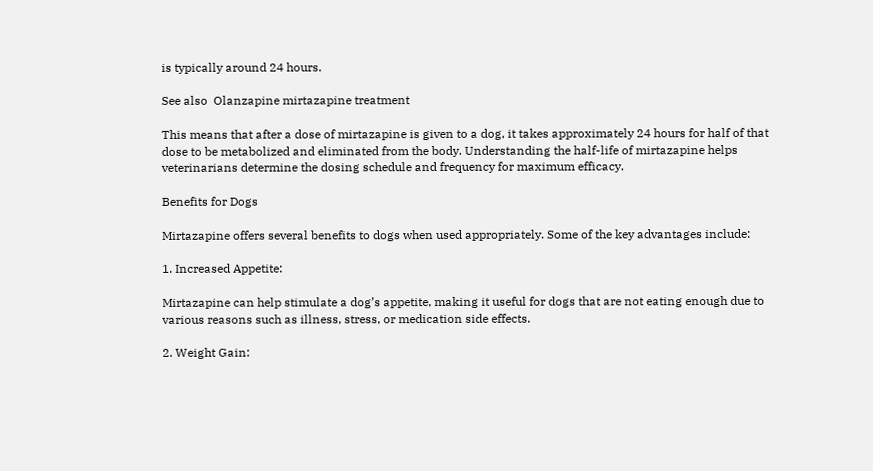is typically around 24 hours.

See also  Olanzapine mirtazapine treatment

This means that after a dose of mirtazapine is given to a dog, it takes approximately 24 hours for half of that dose to be metabolized and eliminated from the body. Understanding the half-life of mirtazapine helps veterinarians determine the dosing schedule and frequency for maximum efficacy.

Benefits for Dogs

Mirtazapine offers several benefits to dogs when used appropriately. Some of the key advantages include:

1. Increased Appetite:

Mirtazapine can help stimulate a dog’s appetite, making it useful for dogs that are not eating enough due to various reasons such as illness, stress, or medication side effects.

2. Weight Gain: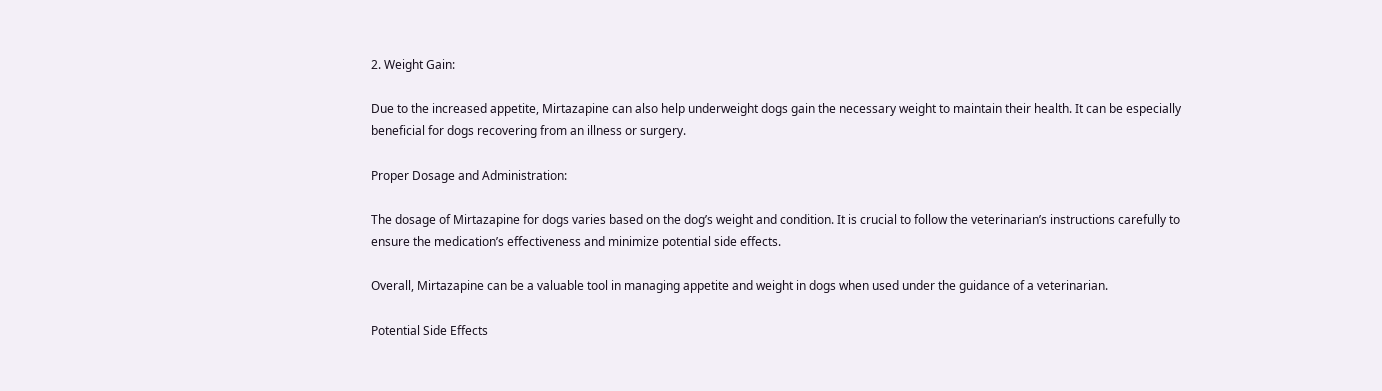2. Weight Gain:

Due to the increased appetite, Mirtazapine can also help underweight dogs gain the necessary weight to maintain their health. It can be especially beneficial for dogs recovering from an illness or surgery.

Proper Dosage and Administration:

The dosage of Mirtazapine for dogs varies based on the dog’s weight and condition. It is crucial to follow the veterinarian’s instructions carefully to ensure the medication’s effectiveness and minimize potential side effects.

Overall, Mirtazapine can be a valuable tool in managing appetite and weight in dogs when used under the guidance of a veterinarian.

Potential Side Effects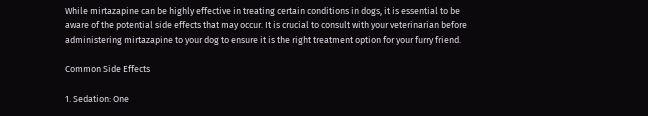While mirtazapine can be highly effective in treating certain conditions in dogs, it is essential to be aware of the potential side effects that may occur. It is crucial to consult with your veterinarian before administering mirtazapine to your dog to ensure it is the right treatment option for your furry friend.

Common Side Effects

1. Sedation: One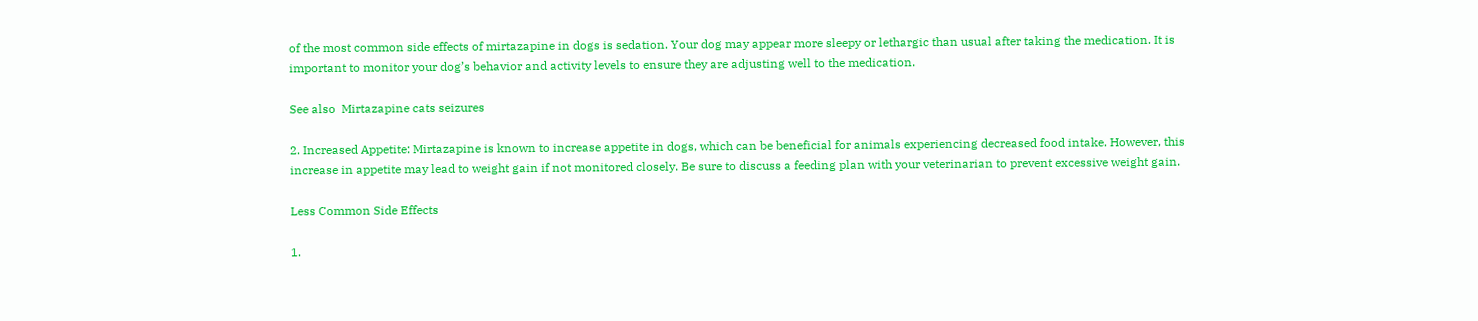of the most common side effects of mirtazapine in dogs is sedation. Your dog may appear more sleepy or lethargic than usual after taking the medication. It is important to monitor your dog’s behavior and activity levels to ensure they are adjusting well to the medication.

See also  Mirtazapine cats seizures

2. Increased Appetite: Mirtazapine is known to increase appetite in dogs, which can be beneficial for animals experiencing decreased food intake. However, this increase in appetite may lead to weight gain if not monitored closely. Be sure to discuss a feeding plan with your veterinarian to prevent excessive weight gain.

Less Common Side Effects

1.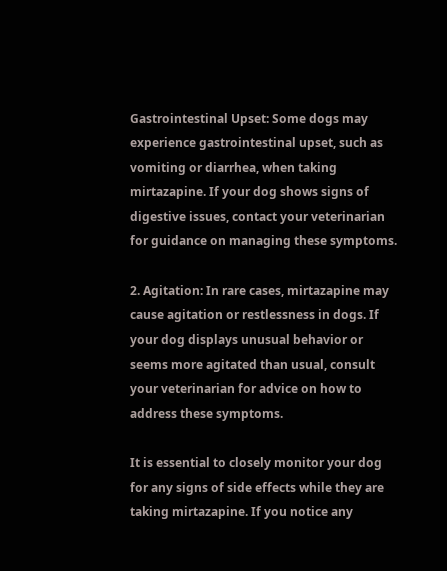Gastrointestinal Upset: Some dogs may experience gastrointestinal upset, such as vomiting or diarrhea, when taking mirtazapine. If your dog shows signs of digestive issues, contact your veterinarian for guidance on managing these symptoms.

2. Agitation: In rare cases, mirtazapine may cause agitation or restlessness in dogs. If your dog displays unusual behavior or seems more agitated than usual, consult your veterinarian for advice on how to address these symptoms.

It is essential to closely monitor your dog for any signs of side effects while they are taking mirtazapine. If you notice any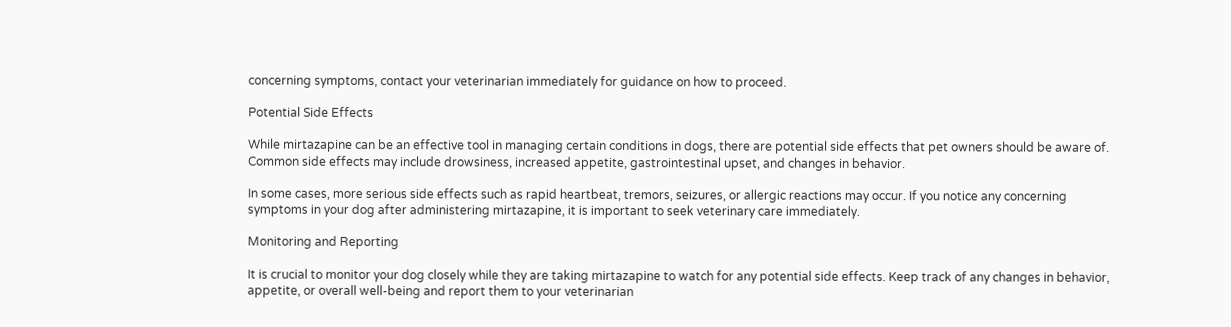concerning symptoms, contact your veterinarian immediately for guidance on how to proceed.

Potential Side Effects

While mirtazapine can be an effective tool in managing certain conditions in dogs, there are potential side effects that pet owners should be aware of. Common side effects may include drowsiness, increased appetite, gastrointestinal upset, and changes in behavior.

In some cases, more serious side effects such as rapid heartbeat, tremors, seizures, or allergic reactions may occur. If you notice any concerning symptoms in your dog after administering mirtazapine, it is important to seek veterinary care immediately.

Monitoring and Reporting

It is crucial to monitor your dog closely while they are taking mirtazapine to watch for any potential side effects. Keep track of any changes in behavior, appetite, or overall well-being and report them to your veterinarian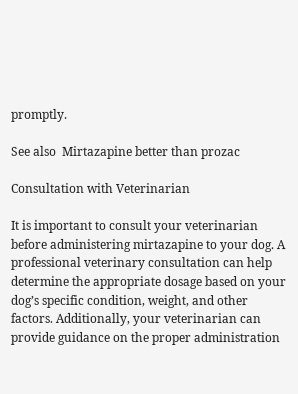promptly.

See also  Mirtazapine better than prozac

Consultation with Veterinarian

It is important to consult your veterinarian before administering mirtazapine to your dog. A professional veterinary consultation can help determine the appropriate dosage based on your dog’s specific condition, weight, and other factors. Additionally, your veterinarian can provide guidance on the proper administration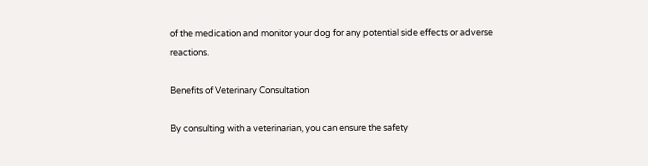of the medication and monitor your dog for any potential side effects or adverse reactions.

Benefits of Veterinary Consultation

By consulting with a veterinarian, you can ensure the safety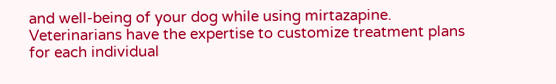and well-being of your dog while using mirtazapine. Veterinarians have the expertise to customize treatment plans for each individual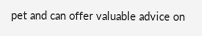pet and can offer valuable advice on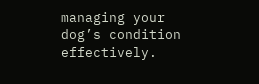managing your dog’s condition effectively.